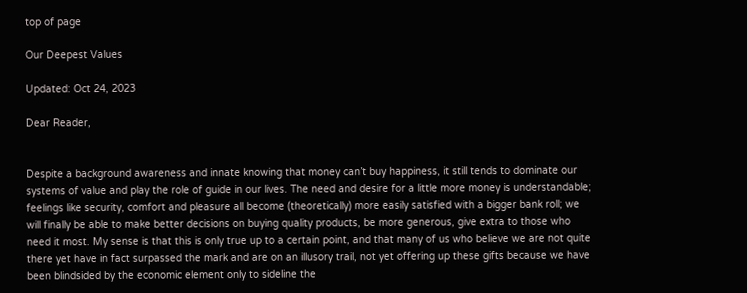top of page

Our Deepest Values

Updated: Oct 24, 2023

Dear Reader,


Despite a background awareness and innate knowing that money can’t buy happiness, it still tends to dominate our systems of value and play the role of guide in our lives. The need and desire for a little more money is understandable; feelings like security, comfort and pleasure all become (theoretically) more easily satisfied with a bigger bank roll; we will finally be able to make better decisions on buying quality products, be more generous, give extra to those who need it most. My sense is that this is only true up to a certain point, and that many of us who believe we are not quite there yet have in fact surpassed the mark and are on an illusory trail, not yet offering up these gifts because we have been blindsided by the economic element only to sideline the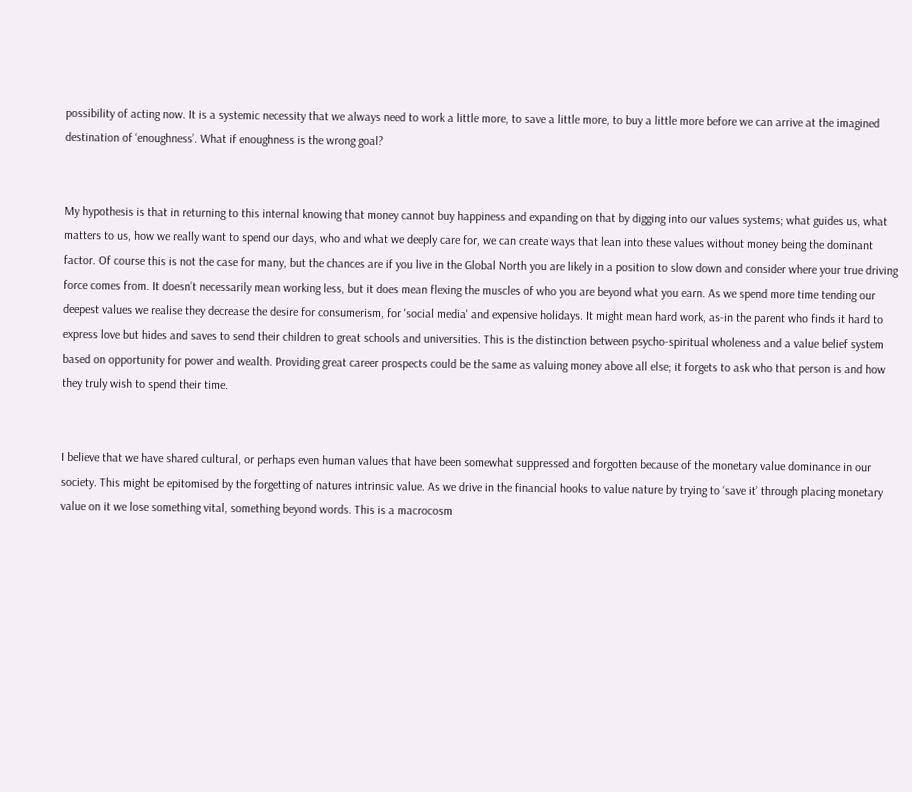possibility of acting now. It is a systemic necessity that we always need to work a little more, to save a little more, to buy a little more before we can arrive at the imagined destination of ‘enoughness’. What if enoughness is the wrong goal?


My hypothesis is that in returning to this internal knowing that money cannot buy happiness and expanding on that by digging into our values systems; what guides us, what matters to us, how we really want to spend our days, who and what we deeply care for, we can create ways that lean into these values without money being the dominant factor. Of course this is not the case for many, but the chances are if you live in the Global North you are likely in a position to slow down and consider where your true driving force comes from. It doesn’t necessarily mean working less, but it does mean flexing the muscles of who you are beyond what you earn. As we spend more time tending our deepest values we realise they decrease the desire for consumerism, for 'social media' and expensive holidays. It might mean hard work, as-in the parent who finds it hard to express love but hides and saves to send their children to great schools and universities. This is the distinction between psycho-spiritual wholeness and a value belief system based on opportunity for power and wealth. Providing great career prospects could be the same as valuing money above all else; it forgets to ask who that person is and how they truly wish to spend their time.


I believe that we have shared cultural, or perhaps even human values that have been somewhat suppressed and forgotten because of the monetary value dominance in our society. This might be epitomised by the forgetting of natures intrinsic value. As we drive in the financial hooks to value nature by trying to ‘save it’ through placing monetary value on it we lose something vital, something beyond words. This is a macrocosm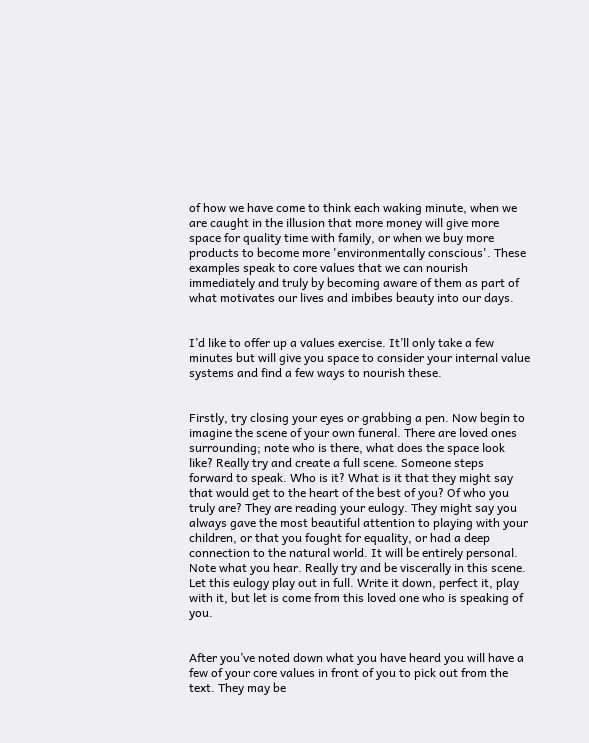of how we have come to think each waking minute, when we are caught in the illusion that more money will give more space for quality time with family, or when we buy more products to become more 'environmentally conscious'. These examples speak to core values that we can nourish immediately and truly by becoming aware of them as part of what motivates our lives and imbibes beauty into our days.


I’d like to offer up a values exercise. It’ll only take a few minutes but will give you space to consider your internal value systems and find a few ways to nourish these.


Firstly, try closing your eyes or grabbing a pen. Now begin to imagine the scene of your own funeral. There are loved ones surrounding; note who is there, what does the space look like? Really try and create a full scene. Someone steps forward to speak. Who is it? What is it that they might say that would get to the heart of the best of you? Of who you truly are? They are reading your eulogy. They might say you always gave the most beautiful attention to playing with your children, or that you fought for equality, or had a deep connection to the natural world. It will be entirely personal. Note what you hear. Really try and be viscerally in this scene. Let this eulogy play out in full. Write it down, perfect it, play with it, but let is come from this loved one who is speaking of you.


After you’ve noted down what you have heard you will have a few of your core values in front of you to pick out from the text. They may be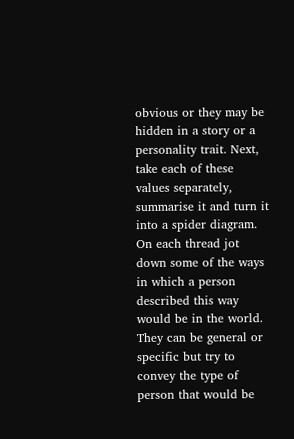obvious or they may be hidden in a story or a personality trait. Next, take each of these values separately, summarise it and turn it into a spider diagram. On each thread jot down some of the ways in which a person described this way would be in the world. They can be general or specific but try to convey the type of person that would be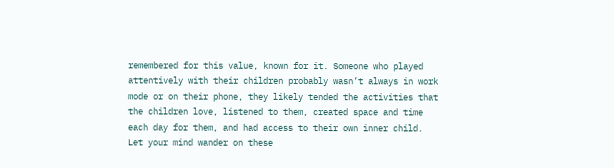remembered for this value, known for it. Someone who played attentively with their children probably wasn’t always in work mode or on their phone, they likely tended the activities that the children love, listened to them, created space and time each day for them, and had access to their own inner child. Let your mind wander on these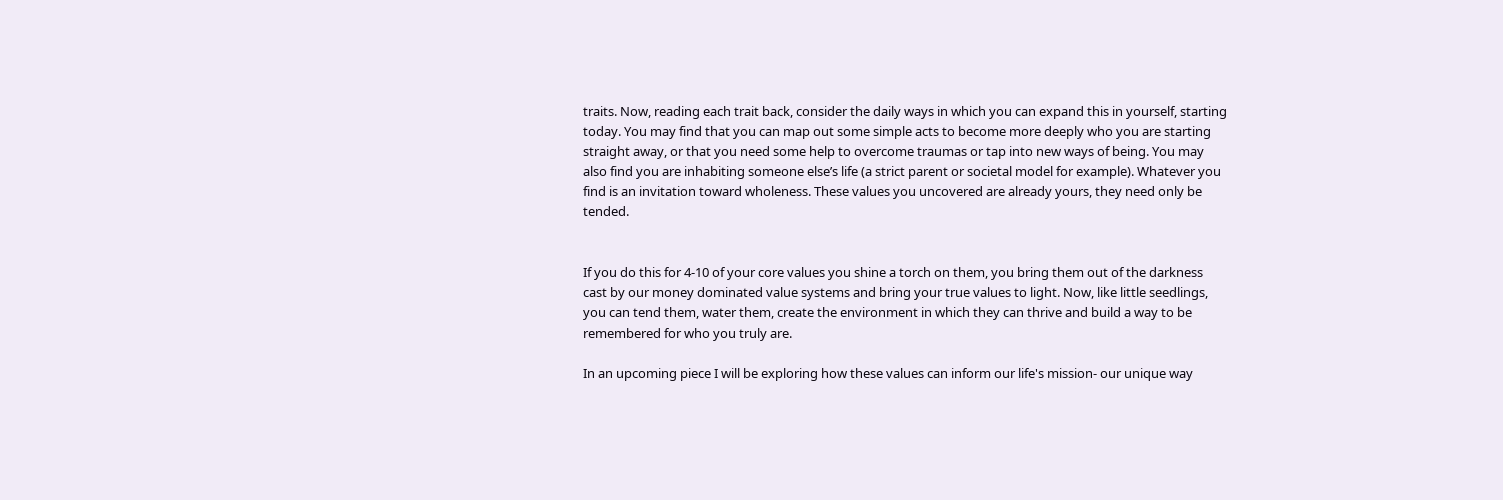traits. Now, reading each trait back, consider the daily ways in which you can expand this in yourself, starting today. You may find that you can map out some simple acts to become more deeply who you are starting straight away, or that you need some help to overcome traumas or tap into new ways of being. You may also find you are inhabiting someone else’s life (a strict parent or societal model for example). Whatever you find is an invitation toward wholeness. These values you uncovered are already yours, they need only be tended.


If you do this for 4-10 of your core values you shine a torch on them, you bring them out of the darkness cast by our money dominated value systems and bring your true values to light. Now, like little seedlings, you can tend them, water them, create the environment in which they can thrive and build a way to be remembered for who you truly are.

In an upcoming piece I will be exploring how these values can inform our life's mission- our unique way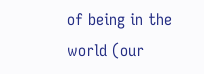of being in the world (our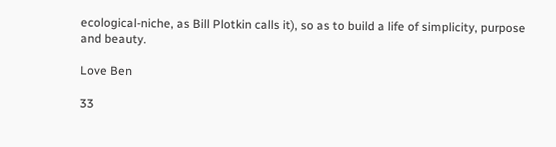ecological-niche, as Bill Plotkin calls it), so as to build a life of simplicity, purpose and beauty.

Love Ben

33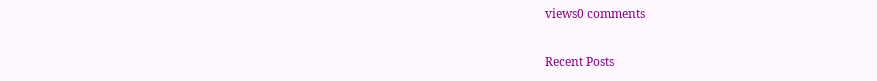views0 comments

Recent Posts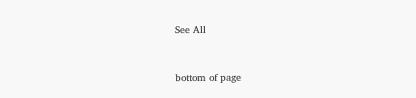See All


bottom of page